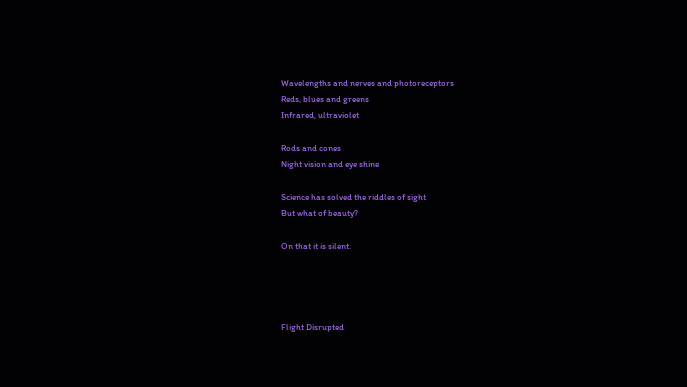Wavelengths and nerves and photoreceptors
Reds, blues and greens
Infrared, ultraviolet

Rods and cones
Night vision and eye shine

Science has solved the riddles of sight
But what of beauty?

On that it is silent.




Flight Disrupted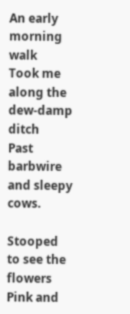An early morning walk
Took me along the dew-damp ditch
Past barbwire and sleepy cows.

Stooped to see the flowers
Pink and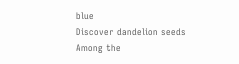blue
Discover dandelion seeds
Among the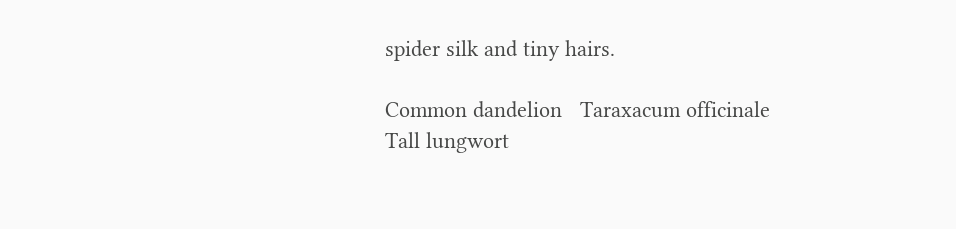spider silk and tiny hairs.

Common dandelion   Taraxacum officinale
Tall lungwort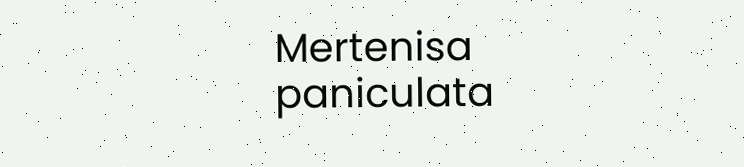Mertenisa paniculata